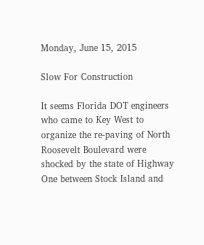Monday, June 15, 2015

Slow For Construction

It seems Florida DOT engineers who came to Key West to organize the re-paving of North Roosevelt Boulevard were shocked by the state of Highway One between Stock Island and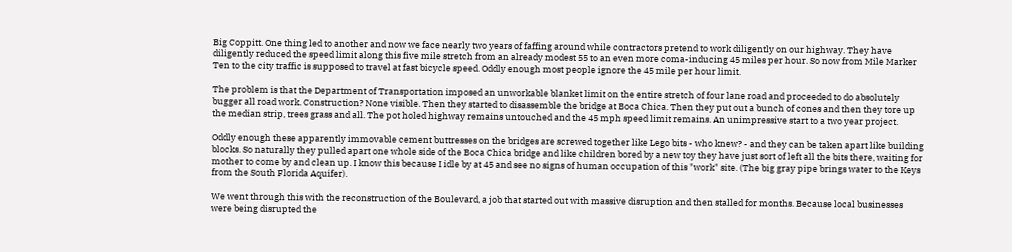Big Coppitt. One thing led to another and now we face nearly two years of faffing around while contractors pretend to work diligently on our highway. They have diligently reduced the speed limit along this five mile stretch from an already modest 55 to an even more coma-inducing 45 miles per hour. So now from Mile Marker Ten to the city traffic is supposed to travel at fast bicycle speed. Oddly enough most people ignore the 45 mile per hour limit.

The problem is that the Department of Transportation imposed an unworkable blanket limit on the entire stretch of four lane road and proceeded to do absolutely bugger all road work. Construction? None visible. Then they started to disassemble the bridge at Boca Chica. Then they put out a bunch of cones and then they tore up the median strip, trees grass and all. The pot holed highway remains untouched and the 45 mph speed limit remains. An unimpressive start to a two year project.

Oddly enough these apparently immovable cement buttresses on the bridges are screwed together like Lego bits - who knew? - and they can be taken apart like building blocks. So naturally they pulled apart one whole side of the Boca Chica bridge and like children bored by a new toy they have just sort of left all the bits there, waiting for mother to come by and clean up. I know this because I idle by at 45 and see no signs of human occupation of this "work" site. (The big gray pipe brings water to the Keys from the South Florida Aquifer).

We went through this with the reconstruction of the Boulevard, a job that started out with massive disruption and then stalled for months. Because local businesses were being disrupted the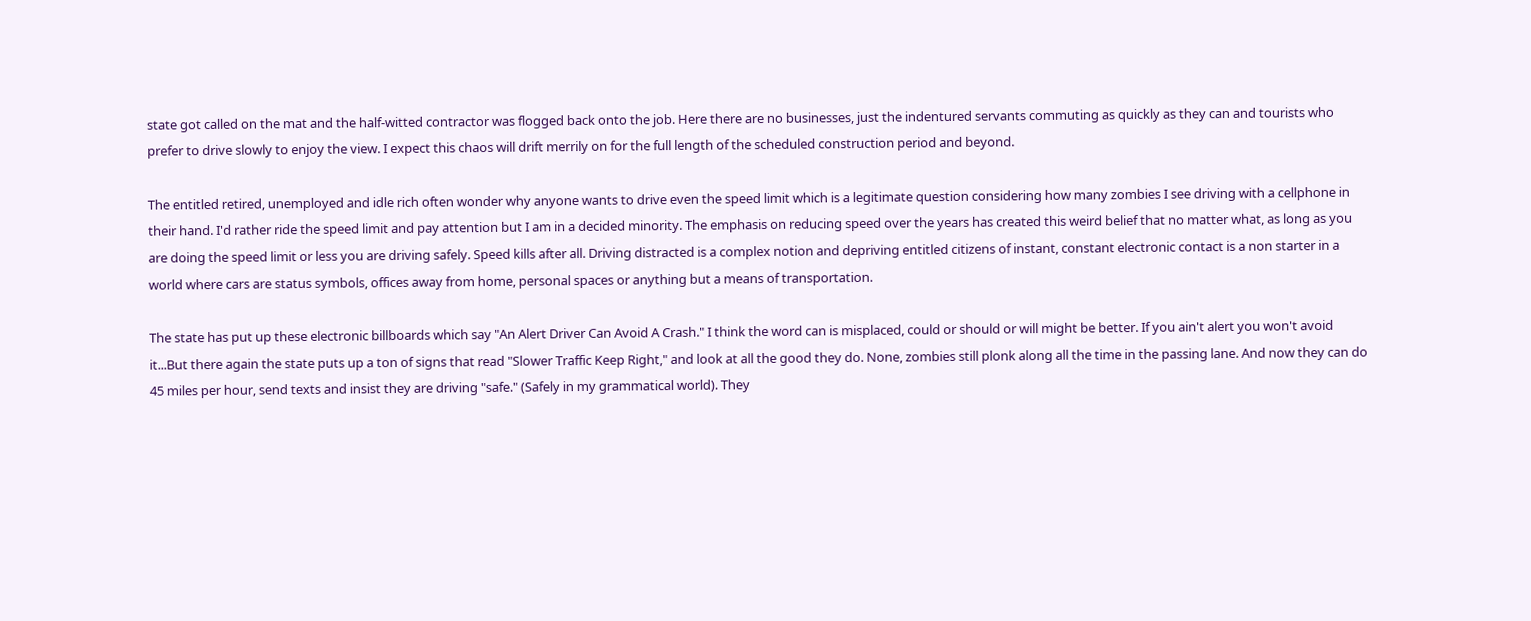state got called on the mat and the half-witted contractor was flogged back onto the job. Here there are no businesses, just the indentured servants commuting as quickly as they can and tourists who prefer to drive slowly to enjoy the view. I expect this chaos will drift merrily on for the full length of the scheduled construction period and beyond.

The entitled retired, unemployed and idle rich often wonder why anyone wants to drive even the speed limit which is a legitimate question considering how many zombies I see driving with a cellphone in their hand. I'd rather ride the speed limit and pay attention but I am in a decided minority. The emphasis on reducing speed over the years has created this weird belief that no matter what, as long as you are doing the speed limit or less you are driving safely. Speed kills after all. Driving distracted is a complex notion and depriving entitled citizens of instant, constant electronic contact is a non starter in a world where cars are status symbols, offices away from home, personal spaces or anything but a means of transportation.

The state has put up these electronic billboards which say "An Alert Driver Can Avoid A Crash." I think the word can is misplaced, could or should or will might be better. If you ain't alert you won't avoid it...But there again the state puts up a ton of signs that read "Slower Traffic Keep Right," and look at all the good they do. None, zombies still plonk along all the time in the passing lane. And now they can do 45 miles per hour, send texts and insist they are driving "safe." (Safely in my grammatical world). They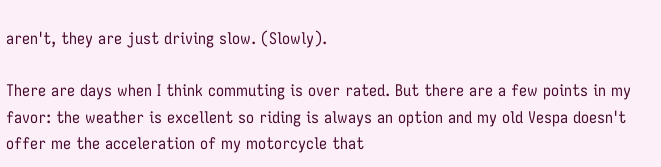aren't, they are just driving slow. (Slowly).

There are days when I think commuting is over rated. But there are a few points in my favor: the weather is excellent so riding is always an option and my old Vespa doesn't offer me the acceleration of my motorcycle that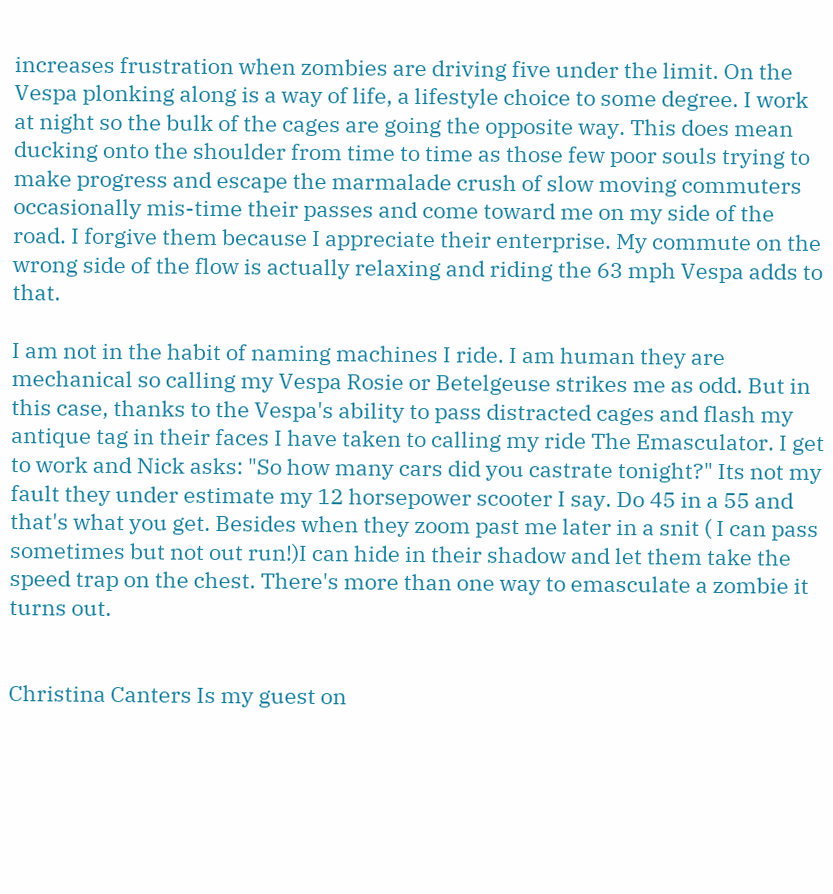increases frustration when zombies are driving five under the limit. On the Vespa plonking along is a way of life, a lifestyle choice to some degree. I work at night so the bulk of the cages are going the opposite way. This does mean ducking onto the shoulder from time to time as those few poor souls trying to make progress and escape the marmalade crush of slow moving commuters occasionally mis-time their passes and come toward me on my side of the road. I forgive them because I appreciate their enterprise. My commute on the wrong side of the flow is actually relaxing and riding the 63 mph Vespa adds to that.

I am not in the habit of naming machines I ride. I am human they are mechanical so calling my Vespa Rosie or Betelgeuse strikes me as odd. But in this case, thanks to the Vespa's ability to pass distracted cages and flash my antique tag in their faces I have taken to calling my ride The Emasculator. I get to work and Nick asks: "So how many cars did you castrate tonight?" Its not my fault they under estimate my 12 horsepower scooter I say. Do 45 in a 55 and that's what you get. Besides when they zoom past me later in a snit ( I can pass sometimes but not out run!)I can hide in their shadow and let them take the speed trap on the chest. There's more than one way to emasculate a zombie it turns out.


Christina Canters Is my guest on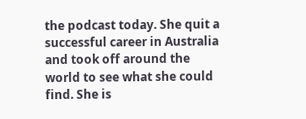the podcast today. She quit a successful career in Australia and took off around the world to see what she could find. She is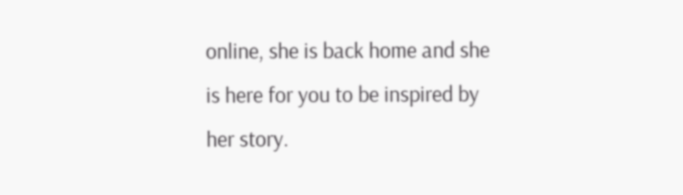online, she is back home and she is here for you to be inspired by her story.